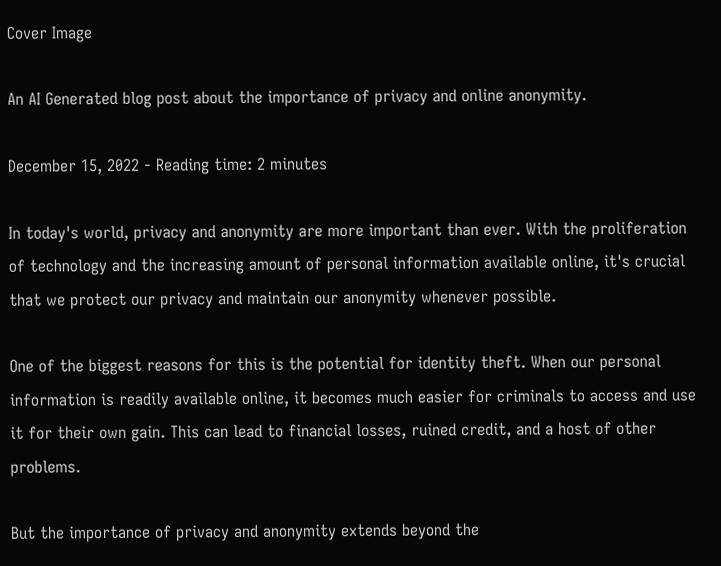Cover Image

An AI Generated blog post about the importance of privacy and online anonymity.

December 15, 2022 - Reading time: 2 minutes

In today's world, privacy and anonymity are more important than ever. With the proliferation of technology and the increasing amount of personal information available online, it's crucial that we protect our privacy and maintain our anonymity whenever possible.

One of the biggest reasons for this is the potential for identity theft. When our personal information is readily available online, it becomes much easier for criminals to access and use it for their own gain. This can lead to financial losses, ruined credit, and a host of other problems.

But the importance of privacy and anonymity extends beyond the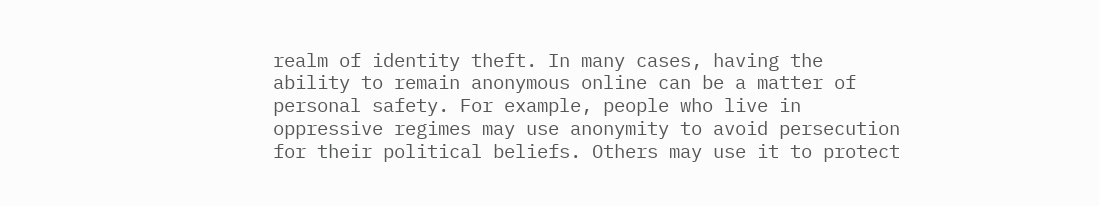realm of identity theft. In many cases, having the ability to remain anonymous online can be a matter of personal safety. For example, people who live in oppressive regimes may use anonymity to avoid persecution for their political beliefs. Others may use it to protect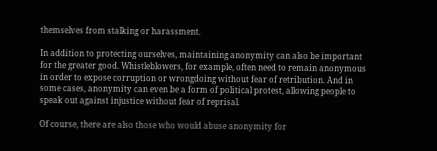themselves from stalking or harassment.

In addition to protecting ourselves, maintaining anonymity can also be important for the greater good. Whistleblowers, for example, often need to remain anonymous in order to expose corruption or wrongdoing without fear of retribution. And in some cases, anonymity can even be a form of political protest, allowing people to speak out against injustice without fear of reprisal.

Of course, there are also those who would abuse anonymity for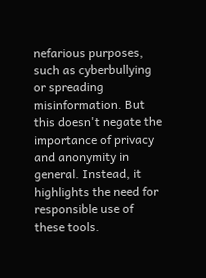nefarious purposes, such as cyberbullying or spreading misinformation. But this doesn't negate the importance of privacy and anonymity in general. Instead, it highlights the need for responsible use of these tools.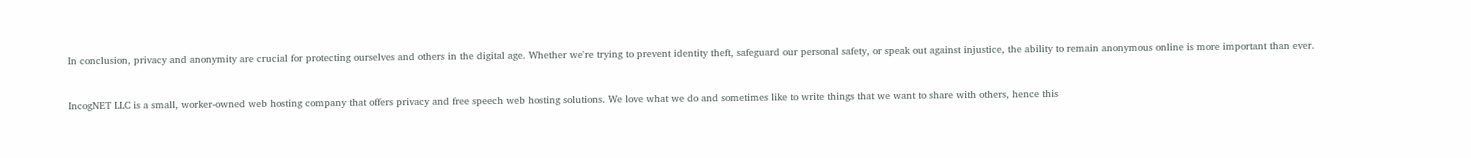In conclusion, privacy and anonymity are crucial for protecting ourselves and others in the digital age. Whether we're trying to prevent identity theft, safeguard our personal safety, or speak out against injustice, the ability to remain anonymous online is more important than ever.


IncogNET LLC is a small, worker-owned web hosting company that offers privacy and free speech web hosting solutions. We love what we do and sometimes like to write things that we want to share with others, hence this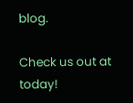blog.

Check us out at today!